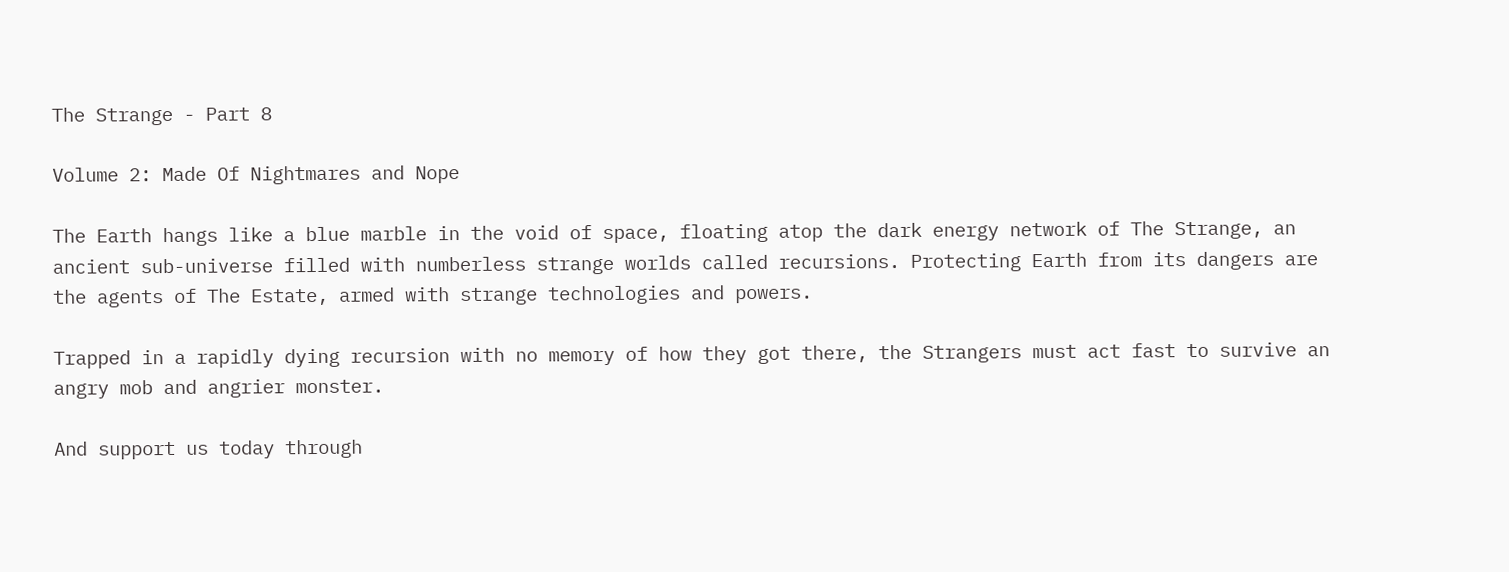The Strange - Part 8

Volume 2: Made Of Nightmares and Nope

The Earth hangs like a blue marble in the void of space, floating atop the dark energy network of The Strange, an ancient sub-universe filled with numberless strange worlds called recursions. Protecting Earth from its dangers are the agents of The Estate, armed with strange technologies and powers.

Trapped in a rapidly dying recursion with no memory of how they got there, the Strangers must act fast to survive an angry mob and angrier monster.

And support us today through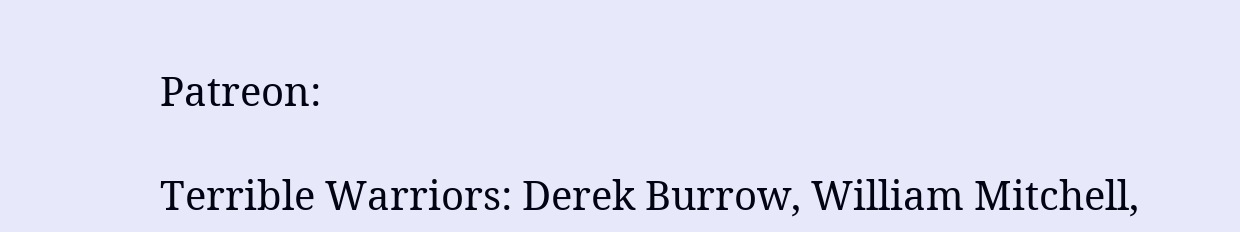Patreon:

Terrible Warriors: Derek Burrow, William Mitchell,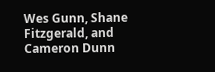Wes Gunn, Shane Fitzgerald, and Cameron Dunn